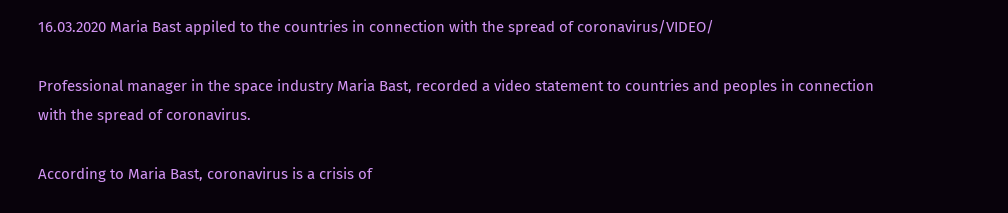16.03.2020 Maria Bast appiled to the countries in connection with the spread of coronavirus/VIDEO/

Professional manager in the space industry Maria Bast, recorded a video statement to countries and peoples in connection with the spread of coronavirus.

According to Maria Bast, coronavirus is a crisis of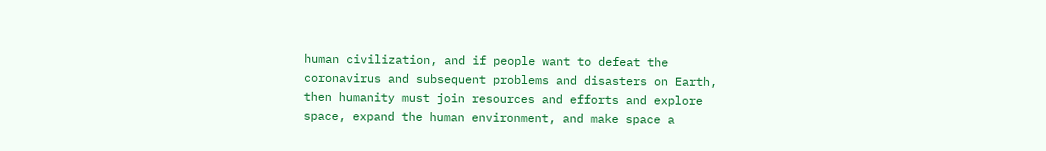human civilization, and if people want to defeat the coronavirus and subsequent problems and disasters on Earth, then humanity must join resources and efforts and explore space, expand the human environment, and make space a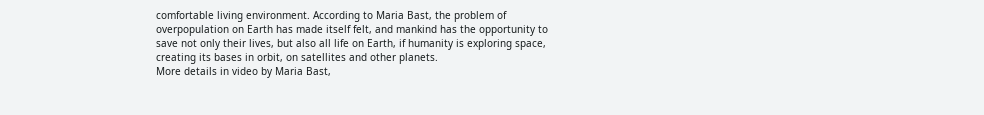comfortable living environment. According to Maria Bast, the problem of overpopulation on Earth has made itself felt, and mankind has the opportunity to save not only their lives, but also all life on Earth, if humanity is exploring space, creating its bases in orbit, on satellites and other planets.
More details in video by Maria Bast,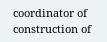coordinator of construction of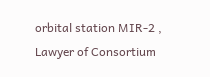orbital station MIR-2 , Lawyer of Consortium